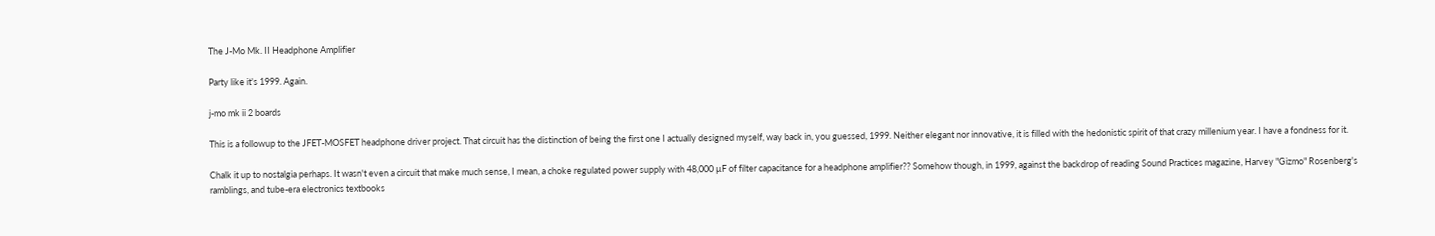The J-Mo Mk. II Headphone Amplifier

Party like it's 1999. Again.

j-mo mk ii 2 boards

This is a followup to the JFET-MOSFET headphone driver project. That circuit has the distinction of being the first one I actually designed myself, way back in, you guessed, 1999. Neither elegant nor innovative, it is filled with the hedonistic spirit of that crazy millenium year. I have a fondness for it.

Chalk it up to nostalgia perhaps. It wasn't even a circuit that make much sense, I mean, a choke regulated power supply with 48,000 µF of filter capacitance for a headphone amplifier?? Somehow though, in 1999, against the backdrop of reading Sound Practices magazine, Harvey "Gizmo" Rosenberg's ramblings, and tube-era electronics textbooks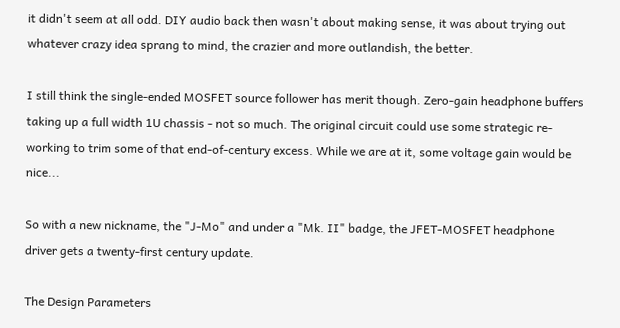it didn't seem at all odd. DIY audio back then wasn't about making sense, it was about trying out whatever crazy idea sprang to mind, the crazier and more outlandish, the better.

I still think the single-ended MOSFET source follower has merit though. Zero-gain headphone buffers taking up a full width 1U chassis - not so much. The original circuit could use some strategic re-working to trim some of that end-of-century excess. While we are at it, some voltage gain would be nice...

So with a new nickname, the "J-Mo" and under a "Mk. II" badge, the JFET-MOSFET headphone driver gets a twenty-first century update.

The Design Parameters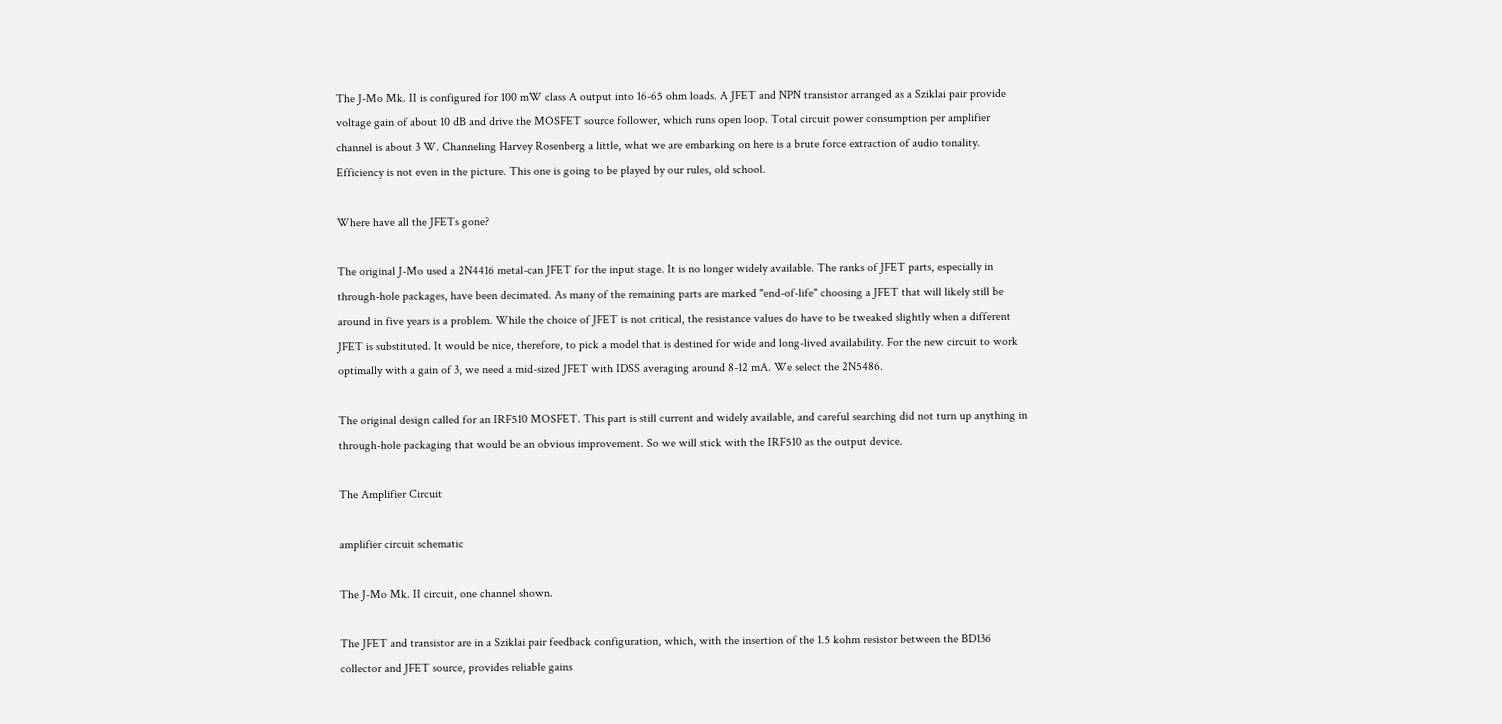The J-Mo Mk. II is configured for 100 mW class A output into 16-65 ohm loads. A JFET and NPN transistor arranged as a Sziklai pair provide voltage gain of about 10 dB and drive the MOSFET source follower, which runs open loop. Total circuit power consumption per amplifier channel is about 3 W. Channeling Harvey Rosenberg a little, what we are embarking on here is a brute force extraction of audio tonality. Efficiency is not even in the picture. This one is going to be played by our rules, old school.

Where have all the JFETs gone?

The original J-Mo used a 2N4416 metal-can JFET for the input stage. It is no longer widely available. The ranks of JFET parts, especially in through-hole packages, have been decimated. As many of the remaining parts are marked "end-of-life" choosing a JFET that will likely still be around in five years is a problem. While the choice of JFET is not critical, the resistance values do have to be tweaked slightly when a different JFET is substituted. It would be nice, therefore, to pick a model that is destined for wide and long-lived availability. For the new circuit to work optimally with a gain of 3, we need a mid-sized JFET with IDSS averaging around 8-12 mA. We select the 2N5486.

The original design called for an IRF510 MOSFET. This part is still current and widely available, and careful searching did not turn up anything in through-hole packaging that would be an obvious improvement. So we will stick with the IRF510 as the output device.

The Amplifier Circuit

amplifier circuit schematic

The J-Mo Mk. II circuit, one channel shown.

The JFET and transistor are in a Sziklai pair feedback configuration, which, with the insertion of the 1.5 kohm resistor between the BD136 collector and JFET source, provides reliable gains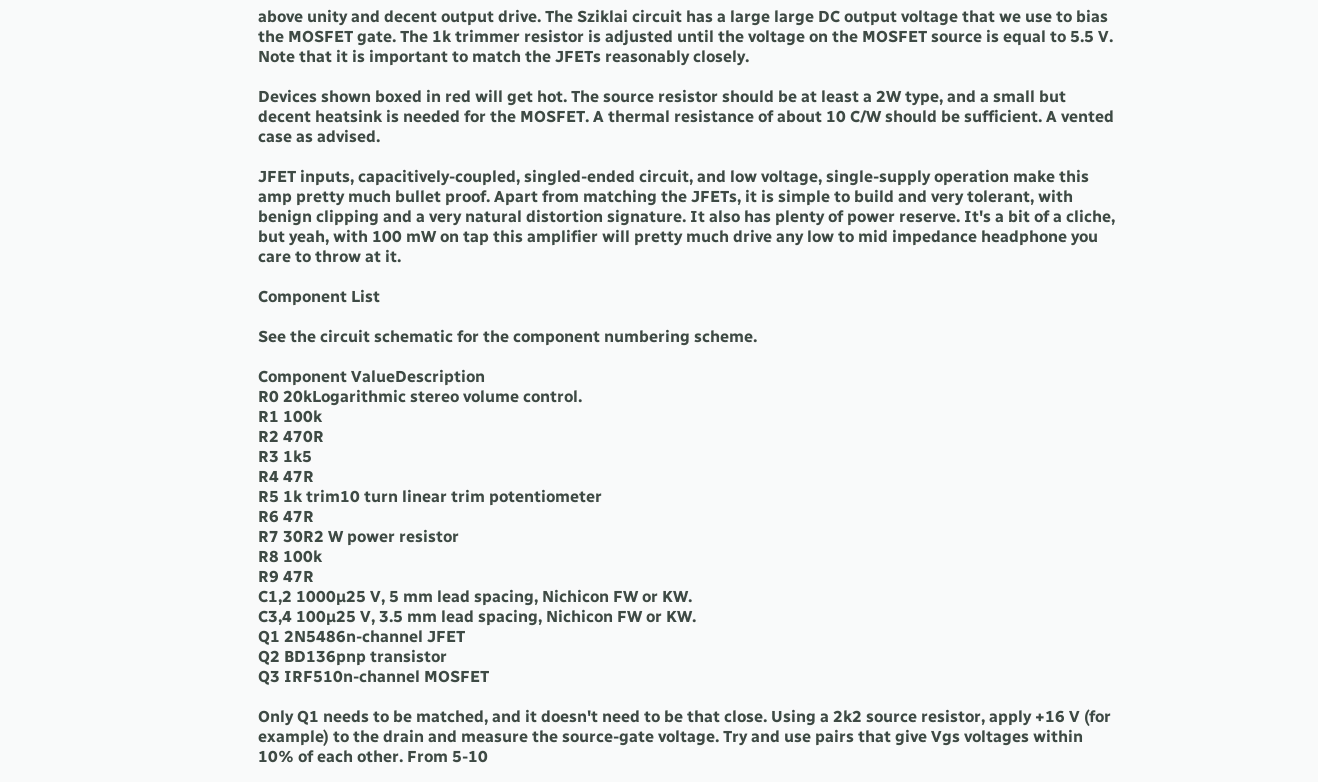above unity and decent output drive. The Sziklai circuit has a large large DC output voltage that we use to bias the MOSFET gate. The 1k trimmer resistor is adjusted until the voltage on the MOSFET source is equal to 5.5 V. Note that it is important to match the JFETs reasonably closely.

Devices shown boxed in red will get hot. The source resistor should be at least a 2W type, and a small but decent heatsink is needed for the MOSFET. A thermal resistance of about 10 C/W should be sufficient. A vented case as advised.

JFET inputs, capacitively-coupled, singled-ended circuit, and low voltage, single-supply operation make this amp pretty much bullet proof. Apart from matching the JFETs, it is simple to build and very tolerant, with benign clipping and a very natural distortion signature. It also has plenty of power reserve. It's a bit of a cliche, but yeah, with 100 mW on tap this amplifier will pretty much drive any low to mid impedance headphone you care to throw at it.

Component List

See the circuit schematic for the component numbering scheme.

Component ValueDescription
R0 20kLogarithmic stereo volume control.
R1 100k
R2 470R
R3 1k5
R4 47R
R5 1k trim10 turn linear trim potentiometer
R6 47R
R7 30R2 W power resistor
R8 100k
R9 47R
C1,2 1000µ25 V, 5 mm lead spacing, Nichicon FW or KW.
C3,4 100µ25 V, 3.5 mm lead spacing, Nichicon FW or KW.
Q1 2N5486n-channel JFET
Q2 BD136pnp transistor
Q3 IRF510n-channel MOSFET

Only Q1 needs to be matched, and it doesn't need to be that close. Using a 2k2 source resistor, apply +16 V (for example) to the drain and measure the source-gate voltage. Try and use pairs that give Vgs voltages within 10% of each other. From 5-10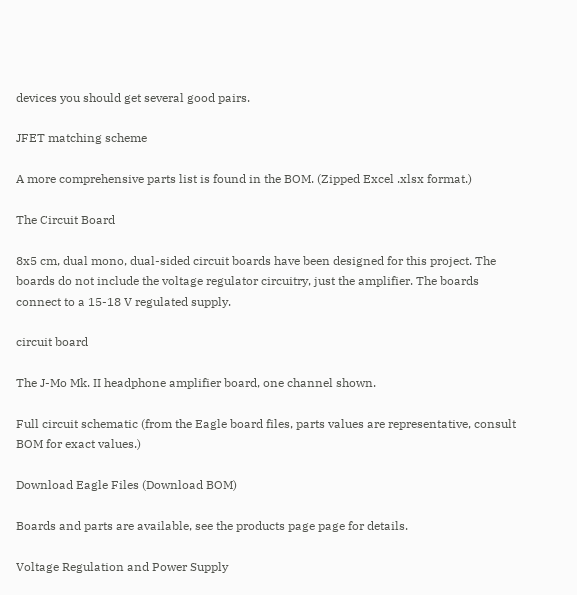devices you should get several good pairs.

JFET matching scheme

A more comprehensive parts list is found in the BOM. (Zipped Excel .xlsx format.)

The Circuit Board

8x5 cm, dual mono, dual-sided circuit boards have been designed for this project. The boards do not include the voltage regulator circuitry, just the amplifier. The boards connect to a 15-18 V regulated supply.

circuit board

The J-Mo Mk. II headphone amplifier board, one channel shown.

Full circuit schematic (from the Eagle board files, parts values are representative, consult BOM for exact values.)

Download Eagle Files (Download BOM)

Boards and parts are available, see the products page page for details.

Voltage Regulation and Power Supply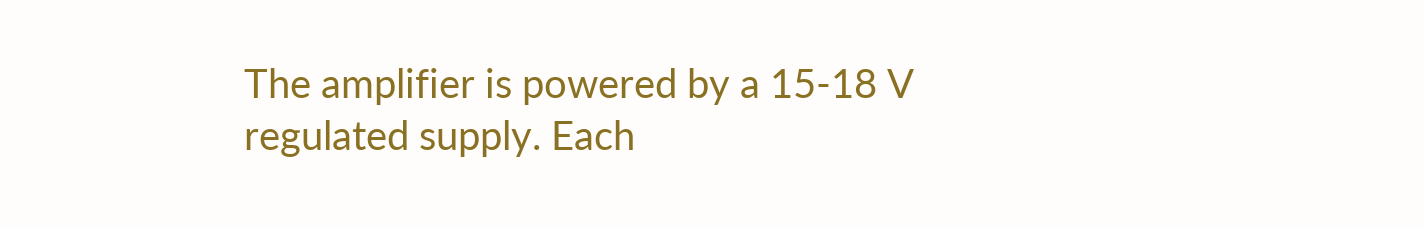The amplifier is powered by a 15-18 V regulated supply. Each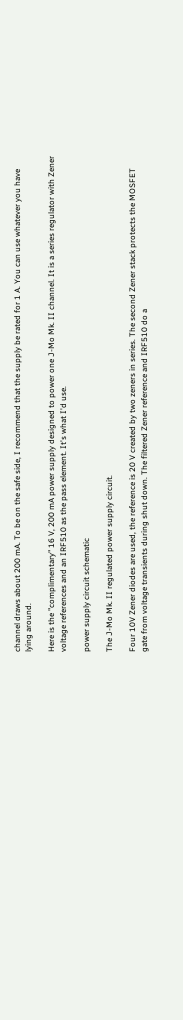channel draws about 200 mA. To be on the safe side, I recommend that the supply be rated for 1 A. You can use whatever you have lying around.

Here is the "complimentary" 16 V, 200 mA power supply designed to power one J-Mo Mk. II channel. It is a series regulator with Zener voltage references and an IRF510 as the pass element. It's what I'd use.

power supply circuit schematic

The J-Mo Mk. II regulated power supply circuit.

Four 10V Zener diodes are used, the reference is 20 V created by two zeners in series. The second Zener stack protects the MOSFET gate from voltage transients during shut down. The filtered Zener reference and IRF510 do a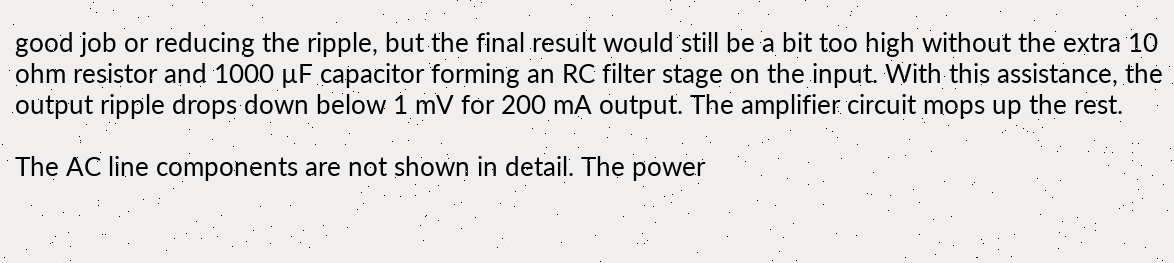good job or reducing the ripple, but the final result would still be a bit too high without the extra 10 ohm resistor and 1000 µF capacitor forming an RC filter stage on the input. With this assistance, the output ripple drops down below 1 mV for 200 mA output. The amplifier circuit mops up the rest.

The AC line components are not shown in detail. The power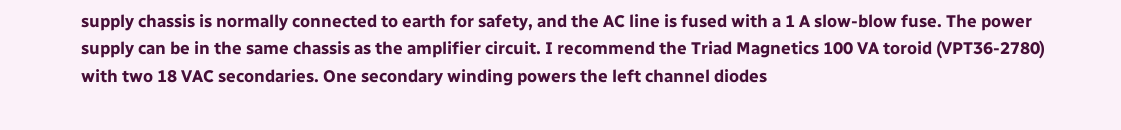supply chassis is normally connected to earth for safety, and the AC line is fused with a 1 A slow-blow fuse. The power supply can be in the same chassis as the amplifier circuit. I recommend the Triad Magnetics 100 VA toroid (VPT36-2780) with two 18 VAC secondaries. One secondary winding powers the left channel diodes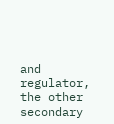and regulator, the other secondary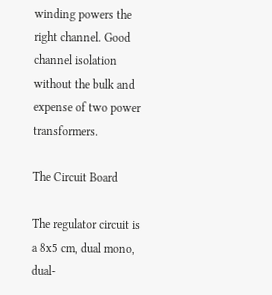winding powers the right channel. Good channel isolation without the bulk and expense of two power transformers.

The Circuit Board

The regulator circuit is a 8x5 cm, dual mono, dual-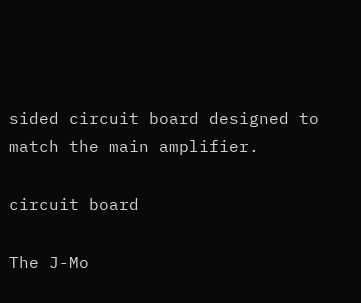sided circuit board designed to match the main amplifier.

circuit board

The J-Mo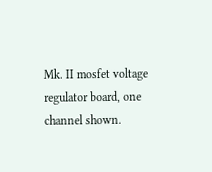Mk. II mosfet voltage regulator board, one channel shown.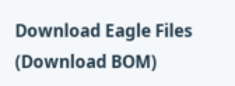Download Eagle Files (Download BOM)